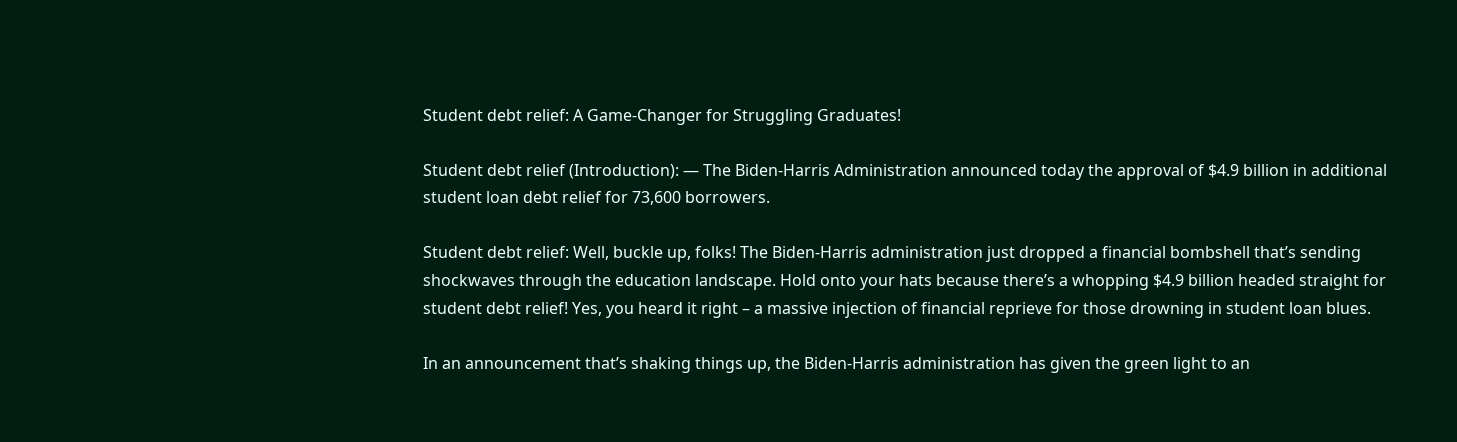Student debt relief: A Game-Changer for Struggling Graduates!

Student debt relief (Introduction): — The Biden-Harris Administration announced today the approval of $4.9 billion in additional student loan debt relief for 73,600 borrowers.

Student debt relief: Well, buckle up, folks! The Biden-Harris administration just dropped a financial bombshell that’s sending shockwaves through the education landscape. Hold onto your hats because there’s a whopping $4.9 billion headed straight for student debt relief! Yes, you heard it right – a massive injection of financial reprieve for those drowning in student loan blues.

In an announcement that’s shaking things up, the Biden-Harris administration has given the green light to an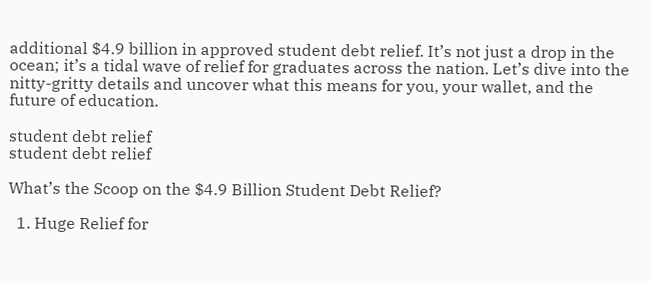additional $4.9 billion in approved student debt relief. It’s not just a drop in the ocean; it’s a tidal wave of relief for graduates across the nation. Let’s dive into the nitty-gritty details and uncover what this means for you, your wallet, and the future of education.

student debt relief
student debt relief

What’s the Scoop on the $4.9 Billion Student Debt Relief?

  1. Huge Relief for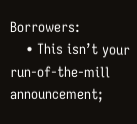Borrowers:
    • This isn’t your run-of-the-mill announcement;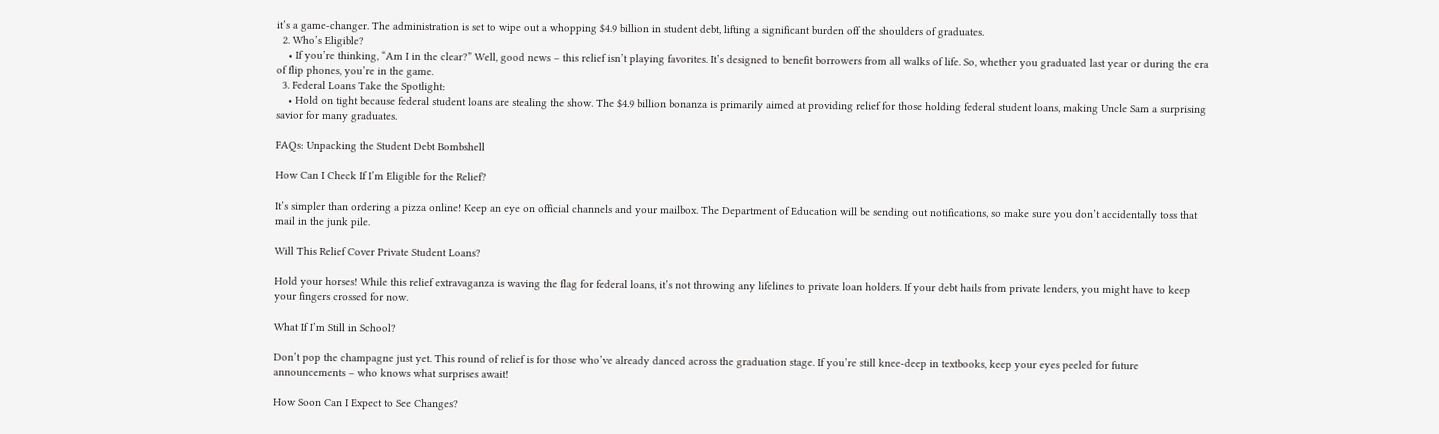it’s a game-changer. The administration is set to wipe out a whopping $4.9 billion in student debt, lifting a significant burden off the shoulders of graduates.
  2. Who’s Eligible?
    • If you’re thinking, “Am I in the clear?” Well, good news – this relief isn’t playing favorites. It’s designed to benefit borrowers from all walks of life. So, whether you graduated last year or during the era of flip phones, you’re in the game.
  3. Federal Loans Take the Spotlight:
    • Hold on tight because federal student loans are stealing the show. The $4.9 billion bonanza is primarily aimed at providing relief for those holding federal student loans, making Uncle Sam a surprising savior for many graduates.

FAQs: Unpacking the Student Debt Bombshell

How Can I Check If I’m Eligible for the Relief?

It’s simpler than ordering a pizza online! Keep an eye on official channels and your mailbox. The Department of Education will be sending out notifications, so make sure you don’t accidentally toss that mail in the junk pile.

Will This Relief Cover Private Student Loans?

Hold your horses! While this relief extravaganza is waving the flag for federal loans, it’s not throwing any lifelines to private loan holders. If your debt hails from private lenders, you might have to keep your fingers crossed for now.

What If I’m Still in School?

Don’t pop the champagne just yet. This round of relief is for those who’ve already danced across the graduation stage. If you’re still knee-deep in textbooks, keep your eyes peeled for future announcements – who knows what surprises await!

How Soon Can I Expect to See Changes?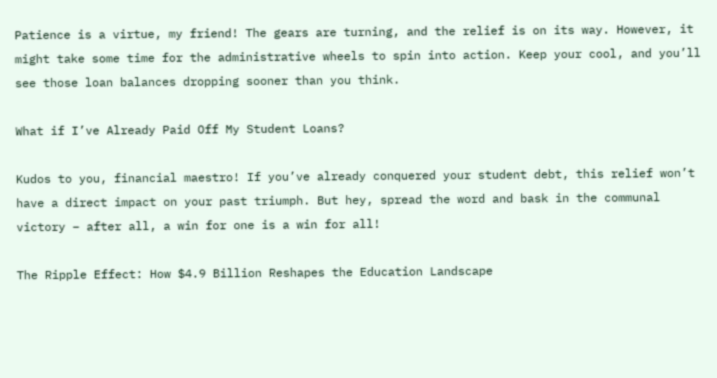Patience is a virtue, my friend! The gears are turning, and the relief is on its way. However, it might take some time for the administrative wheels to spin into action. Keep your cool, and you’ll see those loan balances dropping sooner than you think.

What if I’ve Already Paid Off My Student Loans?

Kudos to you, financial maestro! If you’ve already conquered your student debt, this relief won’t have a direct impact on your past triumph. But hey, spread the word and bask in the communal victory – after all, a win for one is a win for all!

The Ripple Effect: How $4.9 Billion Reshapes the Education Landscape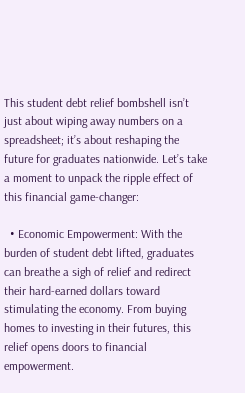This student debt relief bombshell isn’t just about wiping away numbers on a spreadsheet; it’s about reshaping the future for graduates nationwide. Let’s take a moment to unpack the ripple effect of this financial game-changer:

  • Economic Empowerment: With the burden of student debt lifted, graduates can breathe a sigh of relief and redirect their hard-earned dollars toward stimulating the economy. From buying homes to investing in their futures, this relief opens doors to financial empowerment.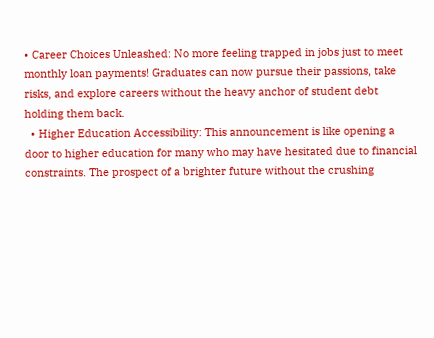• Career Choices Unleashed: No more feeling trapped in jobs just to meet monthly loan payments! Graduates can now pursue their passions, take risks, and explore careers without the heavy anchor of student debt holding them back.
  • Higher Education Accessibility: This announcement is like opening a door to higher education for many who may have hesitated due to financial constraints. The prospect of a brighter future without the crushing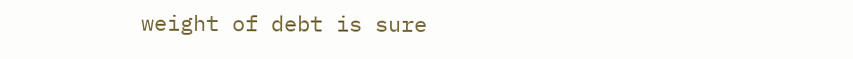weight of debt is sure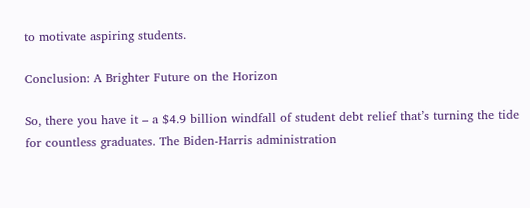to motivate aspiring students.

Conclusion: A Brighter Future on the Horizon

So, there you have it – a $4.9 billion windfall of student debt relief that’s turning the tide for countless graduates. The Biden-Harris administration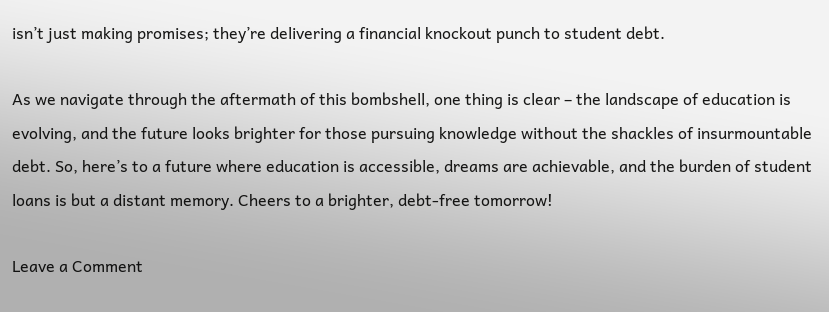isn’t just making promises; they’re delivering a financial knockout punch to student debt.

As we navigate through the aftermath of this bombshell, one thing is clear – the landscape of education is evolving, and the future looks brighter for those pursuing knowledge without the shackles of insurmountable debt. So, here’s to a future where education is accessible, dreams are achievable, and the burden of student loans is but a distant memory. Cheers to a brighter, debt-free tomorrow!

Leave a Comment